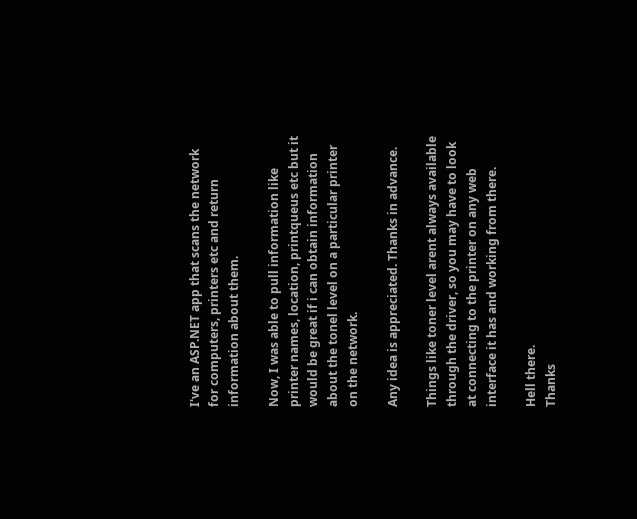I've an ASP.NET app that scans the network for computers, printers etc and return information about them.

Now, I was able to pull information like printer names, location, printqueus etc but it would be great if i can obtain information about the tonel level on a particular printer on the network.

Any idea is appreciated. Thanks in advance.

Things like toner level arent always available through the driver, so you may have to look at connecting to the printer on any web interface it has and working from there.

Hell there.
Thanks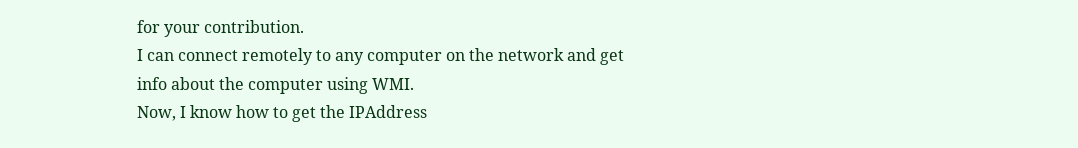for your contribution.
I can connect remotely to any computer on the network and get info about the computer using WMI.
Now, I know how to get the IPAddress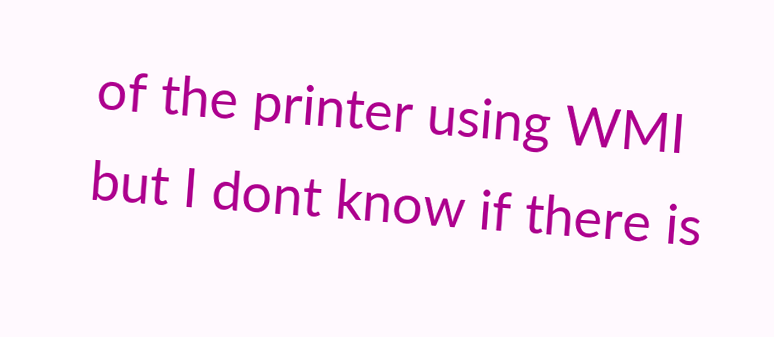of the printer using WMI but I dont know if there is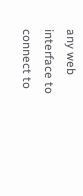any web interface to connect to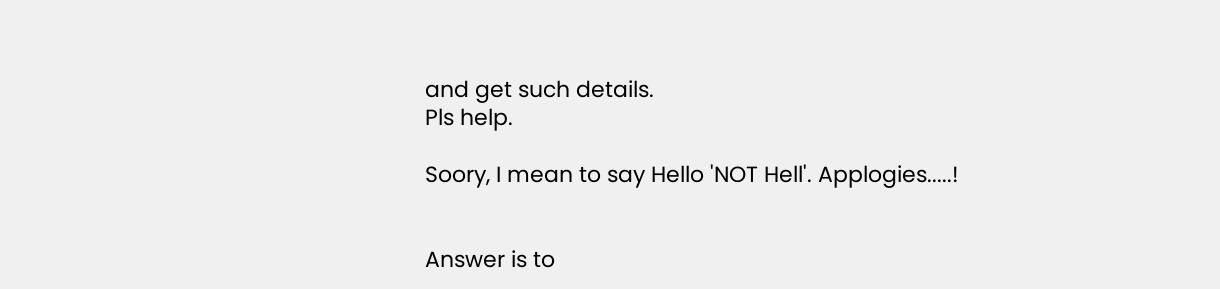and get such details.
Pls help.

Soory, I mean to say Hello 'NOT Hell'. Applogies.....!


Answer is to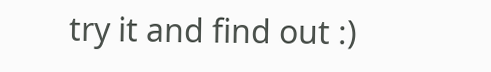try it and find out :)